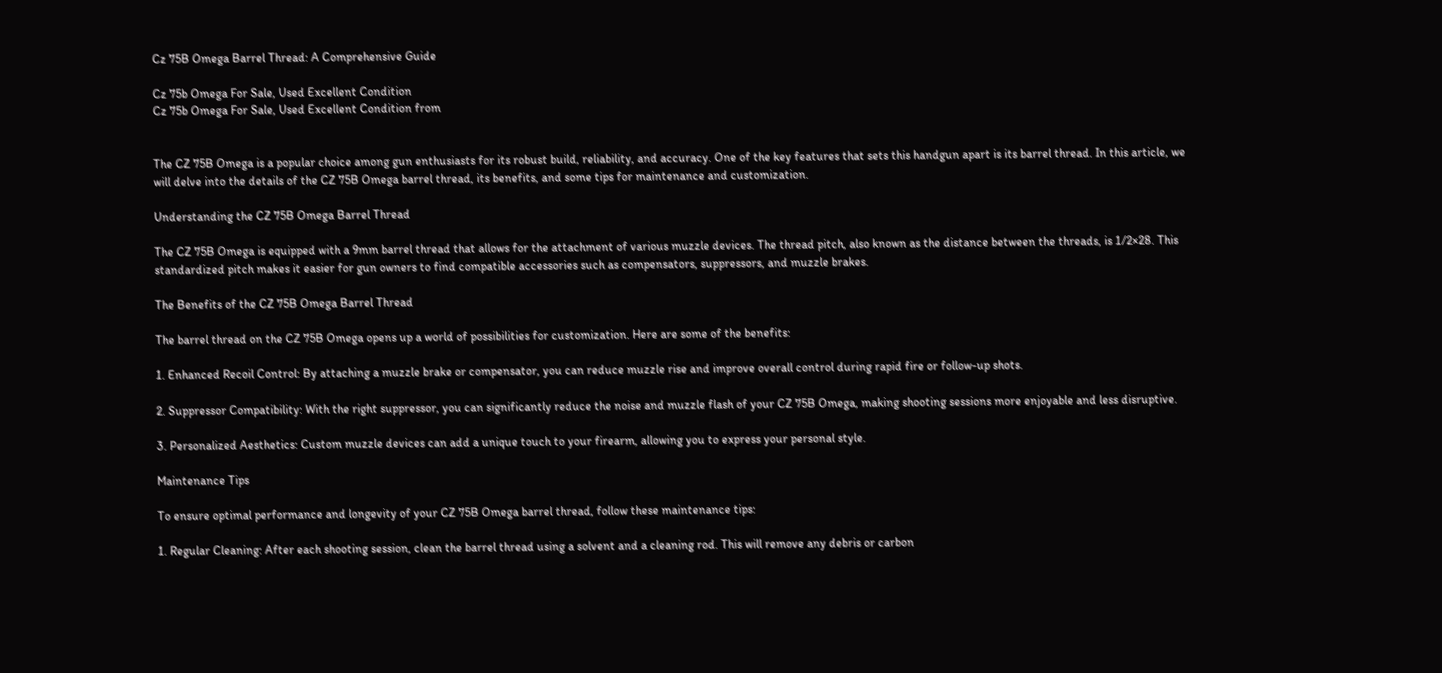Cz 75B Omega Barrel Thread: A Comprehensive Guide

Cz 75b Omega For Sale, Used Excellent Condition
Cz 75b Omega For Sale, Used Excellent Condition from


The CZ 75B Omega is a popular choice among gun enthusiasts for its robust build, reliability, and accuracy. One of the key features that sets this handgun apart is its barrel thread. In this article, we will delve into the details of the CZ 75B Omega barrel thread, its benefits, and some tips for maintenance and customization.

Understanding the CZ 75B Omega Barrel Thread

The CZ 75B Omega is equipped with a 9mm barrel thread that allows for the attachment of various muzzle devices. The thread pitch, also known as the distance between the threads, is 1/2×28. This standardized pitch makes it easier for gun owners to find compatible accessories such as compensators, suppressors, and muzzle brakes.

The Benefits of the CZ 75B Omega Barrel Thread

The barrel thread on the CZ 75B Omega opens up a world of possibilities for customization. Here are some of the benefits:

1. Enhanced Recoil Control: By attaching a muzzle brake or compensator, you can reduce muzzle rise and improve overall control during rapid fire or follow-up shots.

2. Suppressor Compatibility: With the right suppressor, you can significantly reduce the noise and muzzle flash of your CZ 75B Omega, making shooting sessions more enjoyable and less disruptive.

3. Personalized Aesthetics: Custom muzzle devices can add a unique touch to your firearm, allowing you to express your personal style.

Maintenance Tips

To ensure optimal performance and longevity of your CZ 75B Omega barrel thread, follow these maintenance tips:

1. Regular Cleaning: After each shooting session, clean the barrel thread using a solvent and a cleaning rod. This will remove any debris or carbon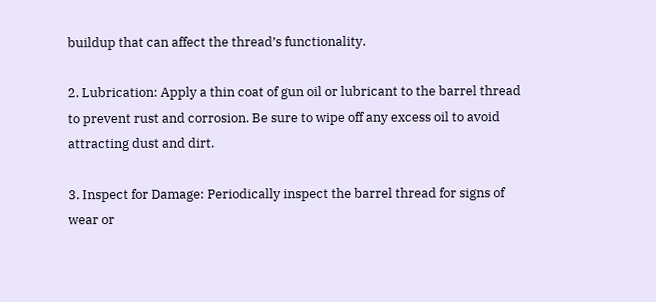buildup that can affect the thread’s functionality.

2. Lubrication: Apply a thin coat of gun oil or lubricant to the barrel thread to prevent rust and corrosion. Be sure to wipe off any excess oil to avoid attracting dust and dirt.

3. Inspect for Damage: Periodically inspect the barrel thread for signs of wear or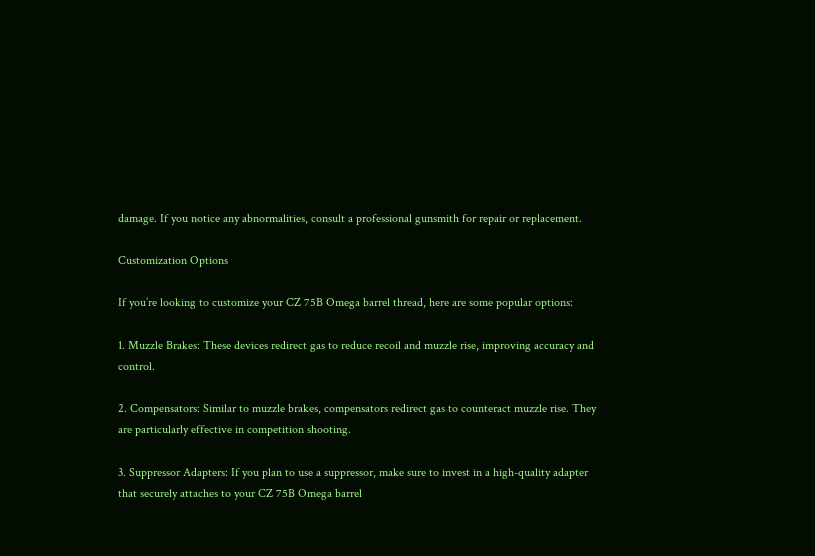damage. If you notice any abnormalities, consult a professional gunsmith for repair or replacement.

Customization Options

If you’re looking to customize your CZ 75B Omega barrel thread, here are some popular options:

1. Muzzle Brakes: These devices redirect gas to reduce recoil and muzzle rise, improving accuracy and control.

2. Compensators: Similar to muzzle brakes, compensators redirect gas to counteract muzzle rise. They are particularly effective in competition shooting.

3. Suppressor Adapters: If you plan to use a suppressor, make sure to invest in a high-quality adapter that securely attaches to your CZ 75B Omega barrel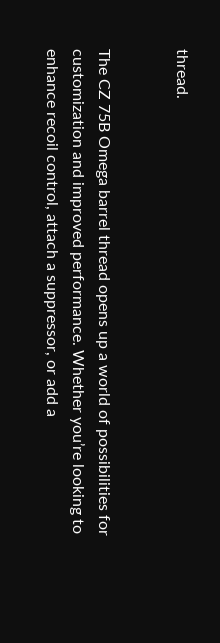thread.


The CZ 75B Omega barrel thread opens up a world of possibilities for customization and improved performance. Whether you’re looking to enhance recoil control, attach a suppressor, or add a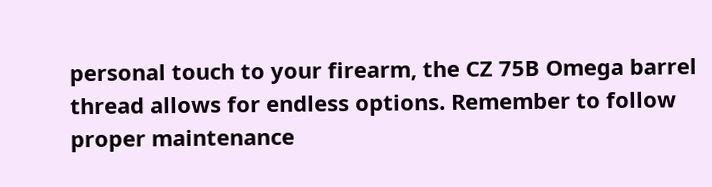personal touch to your firearm, the CZ 75B Omega barrel thread allows for endless options. Remember to follow proper maintenance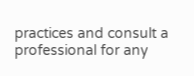practices and consult a professional for any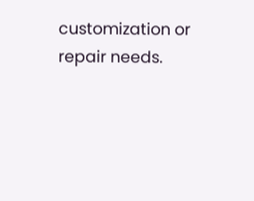customization or repair needs.